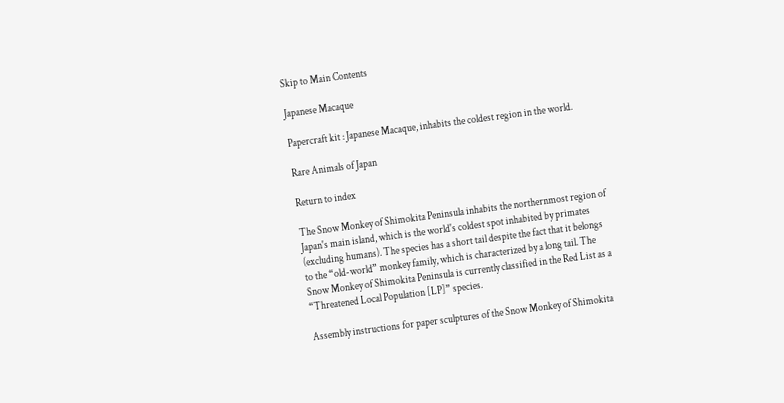Skip to Main Contents

Japanese Macaque

Papercraft kit : Japanese Macaque, inhabits the coldest region in the world.

Rare Animals of Japan

Return to index

The Snow Monkey of Shimokita Peninsula inhabits the northernmost region of Japan's main island, which is the world's coldest spot inhabited by primates (excluding humans). The species has a short tail despite the fact that it belongs to the “old-world” monkey family, which is characterized by a long tail. The Snow Monkey of Shimokita Peninsula is currently classified in the Red List as a “Threatened Local Population [LP]” species.

Assembly instructions for paper sculptures of the Snow Monkey of Shimokita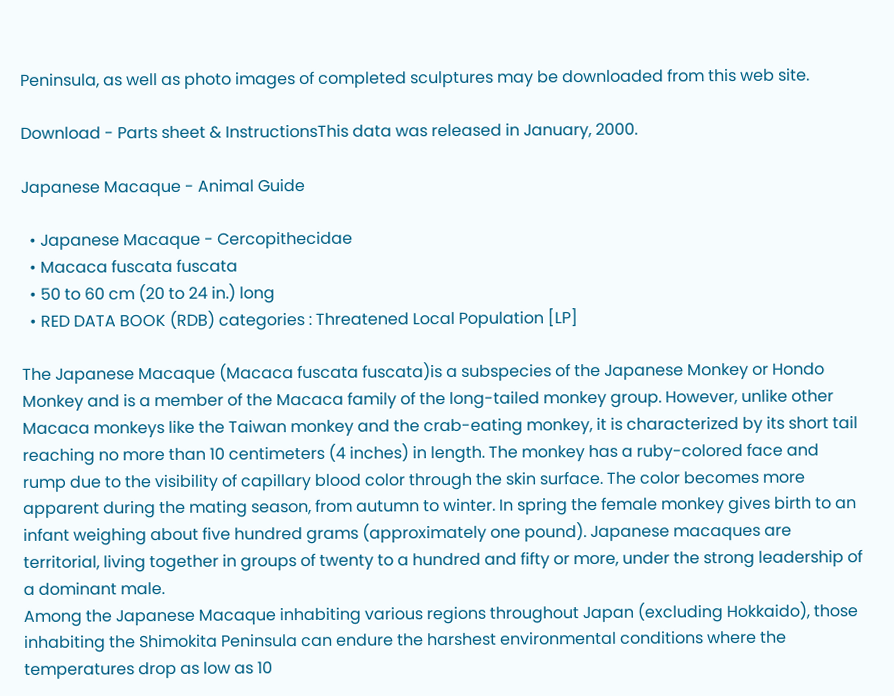Peninsula, as well as photo images of completed sculptures may be downloaded from this web site.

Download - Parts sheet & InstructionsThis data was released in January, 2000.

Japanese Macaque - Animal Guide

  • Japanese Macaque - Cercopithecidae
  • Macaca fuscata fuscata
  • 50 to 60 cm (20 to 24 in.) long
  • RED DATA BOOK (RDB) categories : Threatened Local Population [LP]

The Japanese Macaque (Macaca fuscata fuscata)is a subspecies of the Japanese Monkey or Hondo Monkey and is a member of the Macaca family of the long-tailed monkey group. However, unlike other Macaca monkeys like the Taiwan monkey and the crab-eating monkey, it is characterized by its short tail reaching no more than 10 centimeters (4 inches) in length. The monkey has a ruby-colored face and rump due to the visibility of capillary blood color through the skin surface. The color becomes more apparent during the mating season, from autumn to winter. In spring the female monkey gives birth to an infant weighing about five hundred grams (approximately one pound). Japanese macaques are territorial, living together in groups of twenty to a hundred and fifty or more, under the strong leadership of a dominant male.
Among the Japanese Macaque inhabiting various regions throughout Japan (excluding Hokkaido), those inhabiting the Shimokita Peninsula can endure the harshest environmental conditions where the temperatures drop as low as 10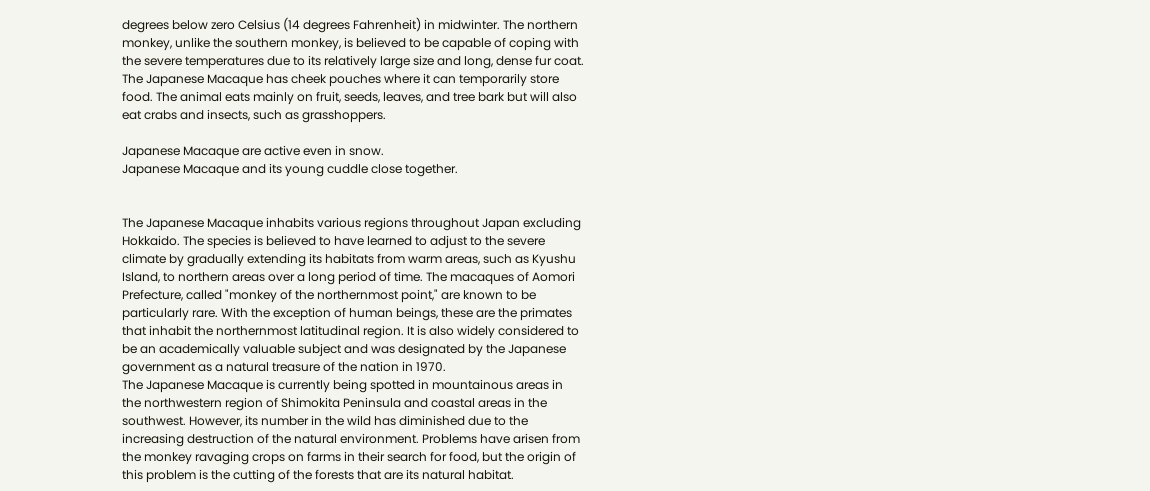degrees below zero Celsius (14 degrees Fahrenheit) in midwinter. The northern monkey, unlike the southern monkey, is believed to be capable of coping with the severe temperatures due to its relatively large size and long, dense fur coat. The Japanese Macaque has cheek pouches where it can temporarily store food. The animal eats mainly on fruit, seeds, leaves, and tree bark but will also eat crabs and insects, such as grasshoppers.

Japanese Macaque are active even in snow.
Japanese Macaque and its young cuddle close together.


The Japanese Macaque inhabits various regions throughout Japan excluding Hokkaido. The species is believed to have learned to adjust to the severe climate by gradually extending its habitats from warm areas, such as Kyushu Island, to northern areas over a long period of time. The macaques of Aomori Prefecture, called "monkey of the northernmost point," are known to be particularly rare. With the exception of human beings, these are the primates that inhabit the northernmost latitudinal region. It is also widely considered to be an academically valuable subject and was designated by the Japanese government as a natural treasure of the nation in 1970.
The Japanese Macaque is currently being spotted in mountainous areas in the northwestern region of Shimokita Peninsula and coastal areas in the southwest. However, its number in the wild has diminished due to the increasing destruction of the natural environment. Problems have arisen from the monkey ravaging crops on farms in their search for food, but the origin of this problem is the cutting of the forests that are its natural habitat.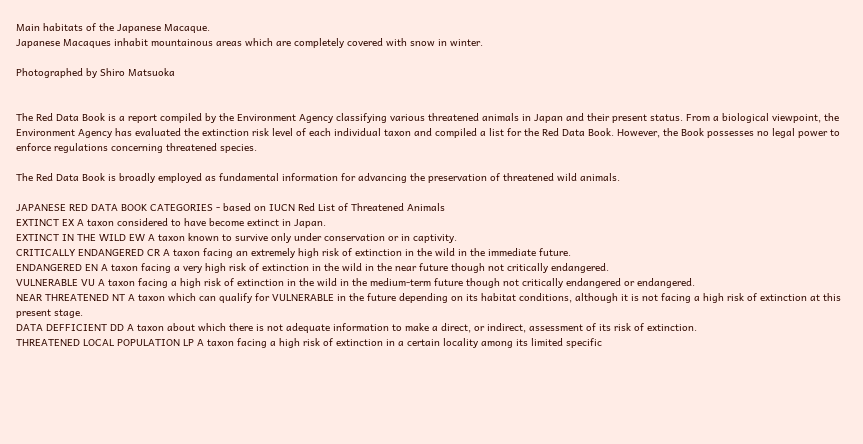Main habitats of the Japanese Macaque.
Japanese Macaques inhabit mountainous areas which are completely covered with snow in winter.

Photographed by Shiro Matsuoka


The Red Data Book is a report compiled by the Environment Agency classifying various threatened animals in Japan and their present status. From a biological viewpoint, the Environment Agency has evaluated the extinction risk level of each individual taxon and compiled a list for the Red Data Book. However, the Book possesses no legal power to enforce regulations concerning threatened species.

The Red Data Book is broadly employed as fundamental information for advancing the preservation of threatened wild animals.

JAPANESE RED DATA BOOK CATEGORIES - based on IUCN Red List of Threatened Animals
EXTINCT EX A taxon considered to have become extinct in Japan.
EXTINCT IN THE WILD EW A taxon known to survive only under conservation or in captivity.
CRITICALLY ENDANGERED CR A taxon facing an extremely high risk of extinction in the wild in the immediate future.
ENDANGERED EN A taxon facing a very high risk of extinction in the wild in the near future though not critically endangered.
VULNERABLE VU A taxon facing a high risk of extinction in the wild in the medium-term future though not critically endangered or endangered.
NEAR THREATENED NT A taxon which can qualify for VULNERABLE in the future depending on its habitat conditions, although it is not facing a high risk of extinction at this present stage.
DATA DEFFICIENT DD A taxon about which there is not adequate information to make a direct, or indirect, assessment of its risk of extinction.
THREATENED LOCAL POPULATION LP A taxon facing a high risk of extinction in a certain locality among its limited specific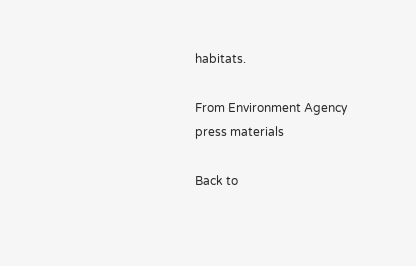habitats.

From Environment Agency press materials

Back to